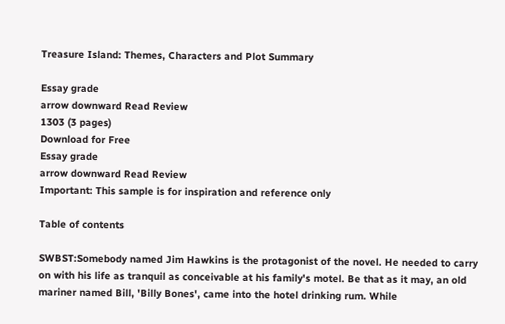Treasure Island: Themes, Characters and Plot Summary

Essay grade
arrow downward Read Review
1303 (3 pages)
Download for Free
Essay grade
arrow downward Read Review
Important: This sample is for inspiration and reference only

Table of contents

SWBST:Somebody named Jim Hawkins is the protagonist of the novel. He needed to carry on with his life as tranquil as conceivable at his family's motel. Be that as it may, an old mariner named Bill, 'Billy Bones', came into the hotel drinking rum. While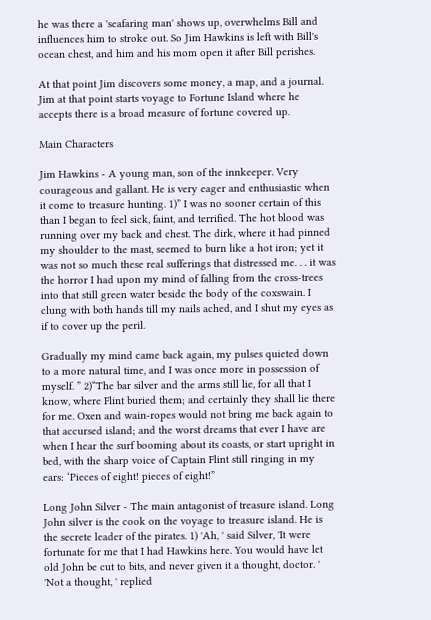he was there a 'seafaring man' shows up, overwhelms Bill and influences him to stroke out. So Jim Hawkins is left with Bill's ocean chest, and him and his mom open it after Bill perishes.

At that point Jim discovers some money, a map, and a journal. Jim at that point starts voyage to Fortune Island where he accepts there is a broad measure of fortune covered up.

Main Characters

Jim Hawkins - A young man, son of the innkeeper. Very courageous and gallant. He is very eager and enthusiastic when it come to treasure hunting. 1)” I was no sooner certain of this than I began to feel sick, faint, and terrified. The hot blood was running over my back and chest. The dirk, where it had pinned my shoulder to the mast, seemed to burn like a hot iron; yet it was not so much these real sufferings that distressed me. . . it was the horror I had upon my mind of falling from the cross-trees into that still green water beside the body of the coxswain. I clung with both hands till my nails ached, and I shut my eyes as if to cover up the peril.

Gradually my mind came back again, my pulses quieted down to a more natural time, and I was once more in possession of myself. ” 2)“The bar silver and the arms still lie, for all that I know, where Flint buried them; and certainly they shall lie there for me. Oxen and wain-ropes would not bring me back again to that accursed island; and the worst dreams that ever I have are when I hear the surf booming about its coasts, or start upright in bed, with the sharp voice of Captain Flint still ringing in my ears: ‘Pieces of eight! pieces of eight!”

Long John Silver - The main antagonist of treasure island. Long John silver is the cook on the voyage to treasure island. He is the secrete leader of the pirates. 1) 'Ah, ' said Silver, 'It were fortunate for me that I had Hawkins here. You would have let old John be cut to bits, and never given it a thought, doctor. ' 'Not a thought, ' replied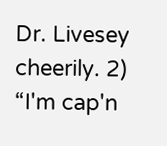Dr. Livesey cheerily. 2) “I'm cap'n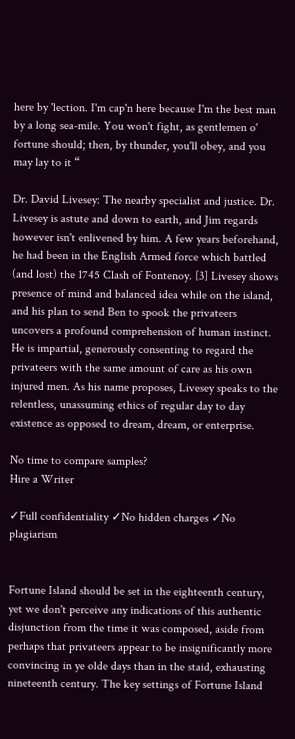here by 'lection. I'm cap'n here because I'm the best man by a long sea-mile. You won't fight, as gentlemen o' fortune should; then, by thunder, you'll obey, and you may lay to it “

Dr. David Livesey: The nearby specialist and justice. Dr. Livesey is astute and down to earth, and Jim regards however isn't enlivened by him. A few years beforehand, he had been in the English Armed force which battled (and lost) the 1745 Clash of Fontenoy. [3] Livesey shows presence of mind and balanced idea while on the island, and his plan to send Ben to spook the privateers uncovers a profound comprehension of human instinct. He is impartial, generously consenting to regard the privateers with the same amount of care as his own injured men. As his name proposes, Livesey speaks to the relentless, unassuming ethics of regular day to day existence as opposed to dream, dream, or enterprise.

No time to compare samples?
Hire a Writer

✓Full confidentiality ✓No hidden charges ✓No plagiarism


Fortune Island should be set in the eighteenth century, yet we don't perceive any indications of this authentic disjunction from the time it was composed, aside from perhaps that privateers appear to be insignificantly more convincing in ye olde days than in the staid, exhausting nineteenth century. The key settings of Fortune Island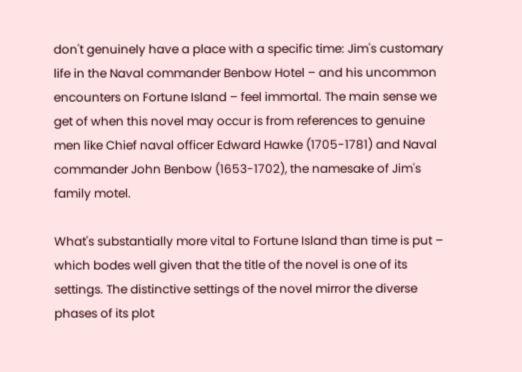don't genuinely have a place with a specific time: Jim's customary life in the Naval commander Benbow Hotel – and his uncommon encounters on Fortune Island – feel immortal. The main sense we get of when this novel may occur is from references to genuine men like Chief naval officer Edward Hawke (1705-1781) and Naval commander John Benbow (1653-1702), the namesake of Jim's family motel.

What's substantially more vital to Fortune Island than time is put – which bodes well given that the title of the novel is one of its settings. The distinctive settings of the novel mirror the diverse phases of its plot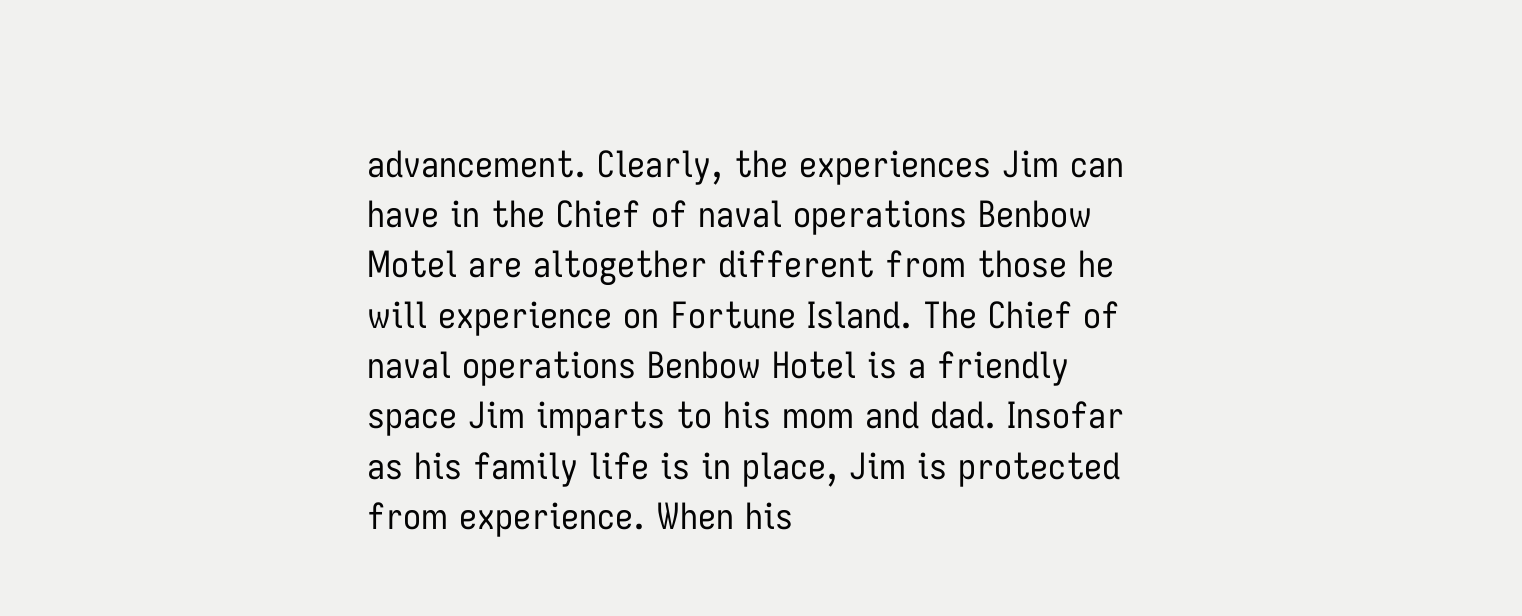advancement. Clearly, the experiences Jim can have in the Chief of naval operations Benbow Motel are altogether different from those he will experience on Fortune Island. The Chief of naval operations Benbow Hotel is a friendly space Jim imparts to his mom and dad. Insofar as his family life is in place, Jim is protected from experience. When his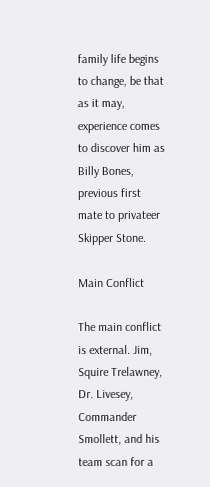family life begins to change, be that as it may, experience comes to discover him as Billy Bones, previous first mate to privateer Skipper Stone.

Main Conflict

The main conflict is external. Jim, Squire Trelawney, Dr. Livesey, Commander Smollett, and his team scan for a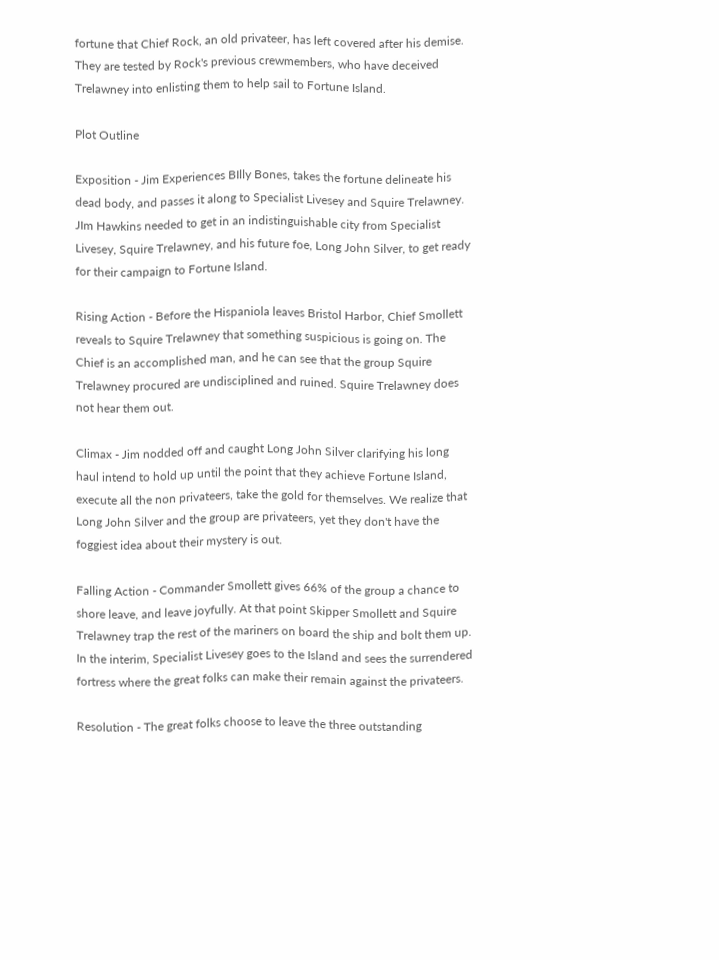fortune that Chief Rock, an old privateer, has left covered after his demise. They are tested by Rock's previous crewmembers, who have deceived Trelawney into enlisting them to help sail to Fortune Island.

Plot Outline

Exposition - Jim Experiences BIlly Bones, takes the fortune delineate his dead body, and passes it along to Specialist Livesey and Squire Trelawney. JIm Hawkins needed to get in an indistinguishable city from Specialist Livesey, Squire Trelawney, and his future foe, Long John Silver, to get ready for their campaign to Fortune Island.

Rising Action - Before the Hispaniola leaves Bristol Harbor, Chief Smollett reveals to Squire Trelawney that something suspicious is going on. The Chief is an accomplished man, and he can see that the group Squire Trelawney procured are undisciplined and ruined. Squire Trelawney does not hear them out.

Climax - Jim nodded off and caught Long John Silver clarifying his long haul intend to hold up until the point that they achieve Fortune Island, execute all the non privateers, take the gold for themselves. We realize that Long John Silver and the group are privateers, yet they don't have the foggiest idea about their mystery is out.

Falling Action - Commander Smollett gives 66% of the group a chance to shore leave, and leave joyfully. At that point Skipper Smollett and Squire Trelawney trap the rest of the mariners on board the ship and bolt them up. In the interim, Specialist Livesey goes to the Island and sees the surrendered fortress where the great folks can make their remain against the privateers.

Resolution - The great folks choose to leave the three outstanding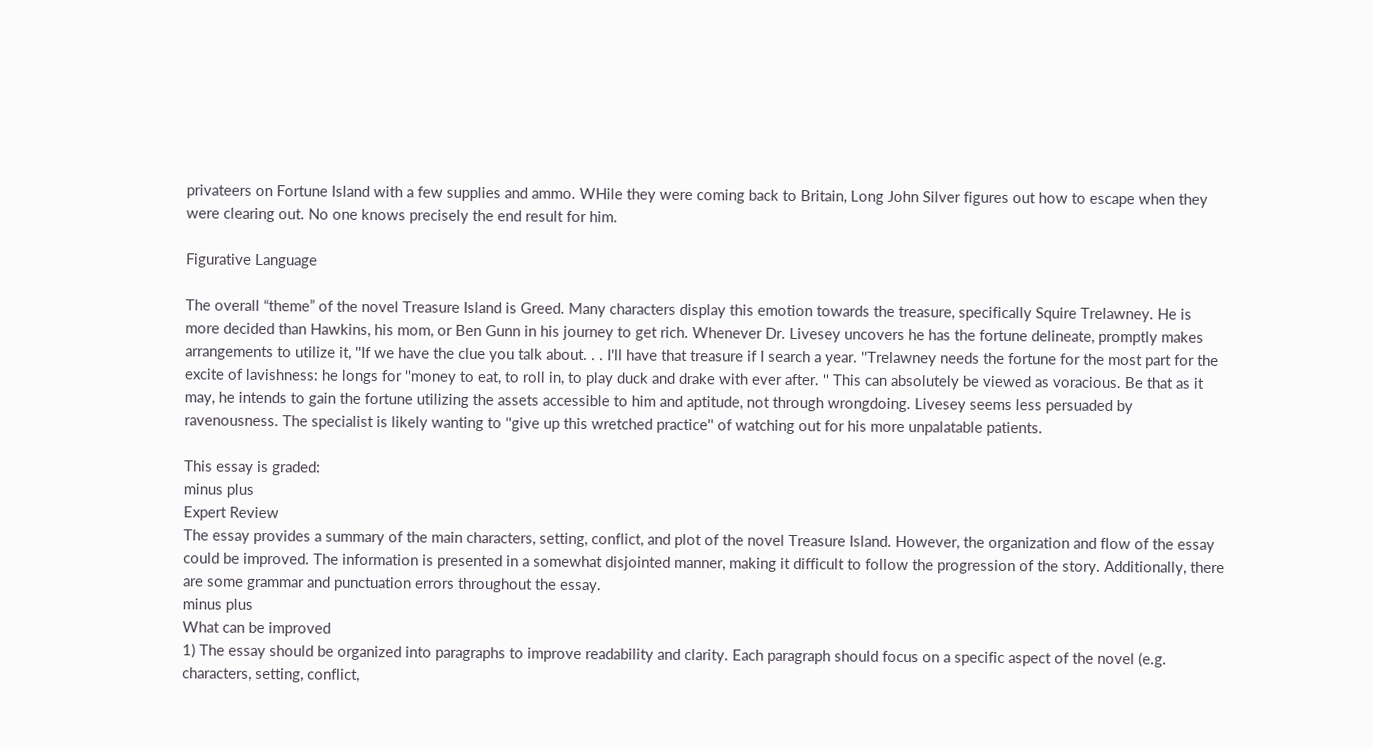privateers on Fortune Island with a few supplies and ammo. WHile they were coming back to Britain, Long John Silver figures out how to escape when they were clearing out. No one knows precisely the end result for him.

Figurative Language

The overall “theme” of the novel Treasure Island is Greed. Many characters display this emotion towards the treasure, specifically Squire Trelawney. He is more decided than Hawkins, his mom, or Ben Gunn in his journey to get rich. Whenever Dr. Livesey uncovers he has the fortune delineate, promptly makes arrangements to utilize it, ''If we have the clue you talk about. . . I'll have that treasure if I search a year. ''Trelawney needs the fortune for the most part for the excite of lavishness: he longs for ''money to eat, to roll in, to play duck and drake with ever after. '' This can absolutely be viewed as voracious. Be that as it may, he intends to gain the fortune utilizing the assets accessible to him and aptitude, not through wrongdoing. Livesey seems less persuaded by ravenousness. The specialist is likely wanting to ‘'give up this wretched practice'' of watching out for his more unpalatable patients.

This essay is graded:
minus plus
Expert Review
The essay provides a summary of the main characters, setting, conflict, and plot of the novel Treasure Island. However, the organization and flow of the essay could be improved. The information is presented in a somewhat disjointed manner, making it difficult to follow the progression of the story. Additionally, there are some grammar and punctuation errors throughout the essay.
minus plus
What can be improved
1) The essay should be organized into paragraphs to improve readability and clarity. Each paragraph should focus on a specific aspect of the novel (e.g. characters, setting, conflict,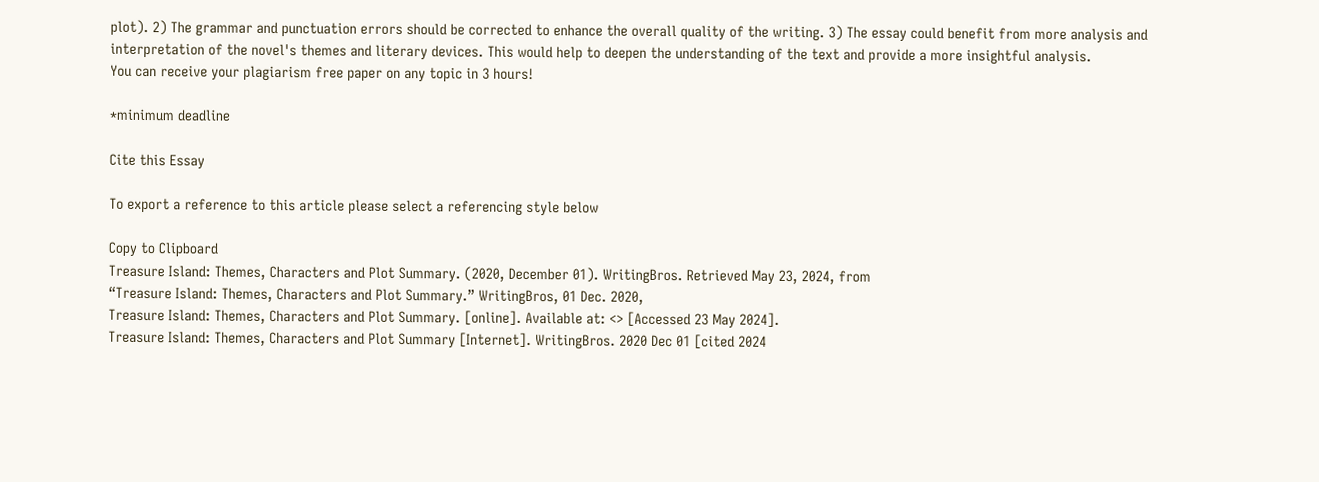plot). 2) The grammar and punctuation errors should be corrected to enhance the overall quality of the writing. 3) The essay could benefit from more analysis and interpretation of the novel's themes and literary devices. This would help to deepen the understanding of the text and provide a more insightful analysis.
You can receive your plagiarism free paper on any topic in 3 hours!

*minimum deadline

Cite this Essay

To export a reference to this article please select a referencing style below

Copy to Clipboard
Treasure Island: Themes, Characters and Plot Summary. (2020, December 01). WritingBros. Retrieved May 23, 2024, from
“Treasure Island: Themes, Characters and Plot Summary.” WritingBros, 01 Dec. 2020,
Treasure Island: Themes, Characters and Plot Summary. [online]. Available at: <> [Accessed 23 May 2024].
Treasure Island: Themes, Characters and Plot Summary [Internet]. WritingBros. 2020 Dec 01 [cited 2024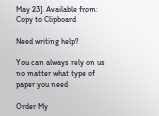May 23]. Available from:
Copy to Clipboard

Need writing help?

You can always rely on us no matter what type of paper you need

Order My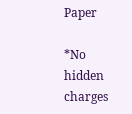Paper

*No hidden charges